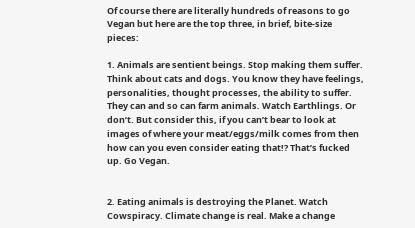Of course there are literally hundreds of reasons to go Vegan but here are the top three, in brief, bite-size pieces:

1. Animals are sentient beings. Stop making them suffer. Think about cats and dogs. You know they have feelings, personalities, thought processes, the ability to suffer. They can and so can farm animals. Watch Earthlings. Or don’t. But consider this, if you can’t bear to look at images of where your meat/eggs/milk comes from then how can you even consider eating that!? That’s fucked up. Go Vegan.


2. Eating animals is destroying the Planet. Watch Cowspiracy. Climate change is real. Make a change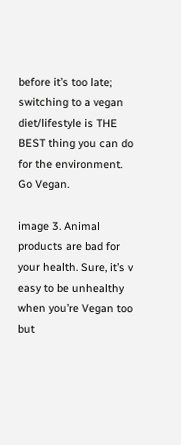before it’s too late; switching to a vegan diet/lifestyle is THE BEST thing you can do for the environment. Go Vegan.

image 3. Animal products are bad for your health. Sure, it’s v easy to be unhealthy when you’re Vegan too but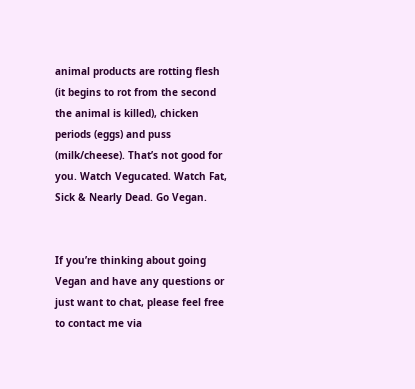animal products are rotting flesh (it begins to rot from the second the animal is killed), chicken periods (eggs) and puss (milk/cheese). That’s not good for you. Watch Vegucated. Watch Fat, Sick & Nearly Dead. Go Vegan.


If you’re thinking about going Vegan and have any questions or just want to chat, please feel free to contact me via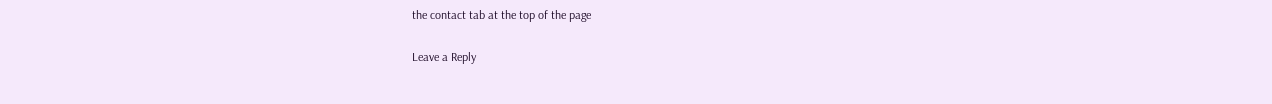the contact tab at the top of the page

Leave a Reply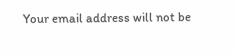Your email address will not be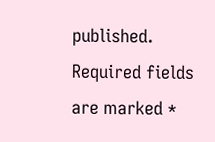published. Required fields are marked *